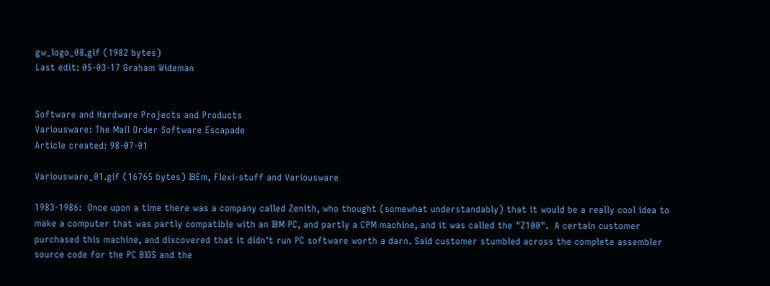gw_logo_08.gif (1982 bytes)
Last edit: 05-03-17 Graham Wideman


Software and Hardware Projects and Products
Variousware: The Mail Order Software Escapade
Article created: 98-07-01

Variousware_01.gif (16765 bytes) IBEm, Flexi-stuff and Variousware

1983-1986:  Once upon a time there was a company called Zenith, who thought (somewhat understandably) that it would be a really cool idea to make a computer that was partly compatible with an IBM PC, and partly a CPM machine, and it was called the "Z100".  A certain customer purchased this machine, and discovered that it didn't run PC software worth a darn. Said customer stumbled across the complete assembler source code for the PC BIOS and the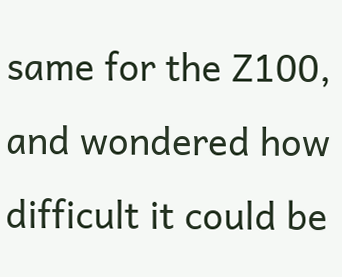same for the Z100, and wondered how difficult it could be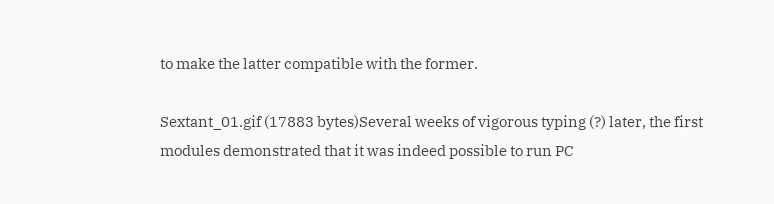to make the latter compatible with the former.

Sextant_01.gif (17883 bytes)Several weeks of vigorous typing (?) later, the first modules demonstrated that it was indeed possible to run PC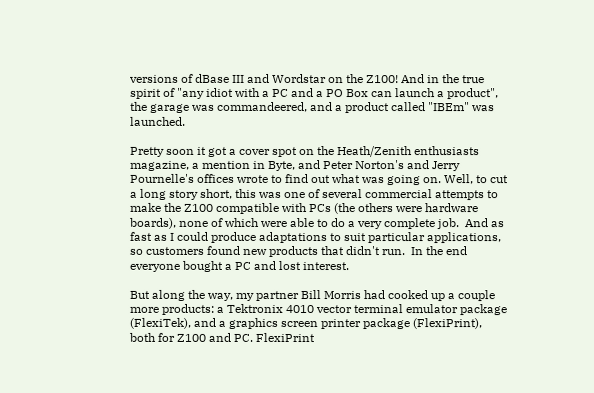versions of dBase III and Wordstar on the Z100! And in the true spirit of "any idiot with a PC and a PO Box can launch a product", the garage was commandeered, and a product called "IBEm" was launched.

Pretty soon it got a cover spot on the Heath/Zenith enthusiasts magazine, a mention in Byte, and Peter Norton's and Jerry Pournelle's offices wrote to find out what was going on. Well, to cut a long story short, this was one of several commercial attempts to make the Z100 compatible with PCs (the others were hardware boards), none of which were able to do a very complete job.  And as fast as I could produce adaptations to suit particular applications, so customers found new products that didn't run.  In the end everyone bought a PC and lost interest.

But along the way, my partner Bill Morris had cooked up a couple more products: a Tektronix 4010 vector terminal emulator package (FlexiTek), and a graphics screen printer package (FlexiPrint), both for Z100 and PC. FlexiPrint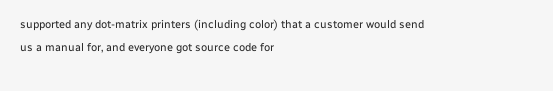supported any dot-matrix printers (including color) that a customer would send us a manual for, and everyone got source code for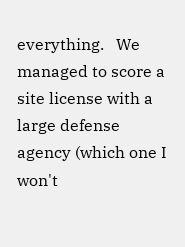everything.   We managed to score a site license with a large defense agency (which one I won't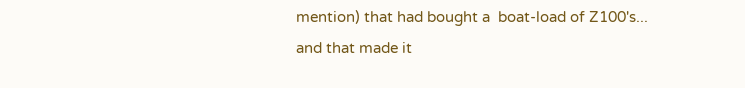mention) that had bought a  boat-load of Z100's... and that made it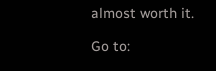almost worth it.

Go to: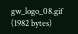gw_logo_08.gif (1982 bytes)